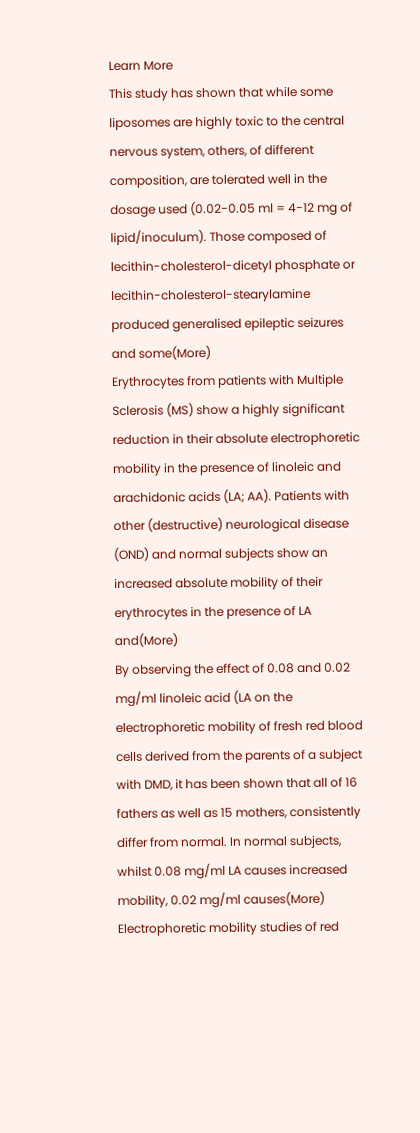Learn More
This study has shown that while some liposomes are highly toxic to the central nervous system, others, of different composition, are tolerated well in the dosage used (0.02-0.05 ml = 4-12 mg of lipid/inoculum). Those composed of lecithin-cholesterol-dicetyl phosphate or lecithin-cholesterol-stearylamine produced generalised epileptic seizures and some(More)
Erythrocytes from patients with Multiple Sclerosis (MS) show a highly significant reduction in their absolute electrophoretic mobility in the presence of linoleic and arachidonic acids (LA; AA). Patients with other (destructive) neurological disease (OND) and normal subjects show an increased absolute mobility of their erythrocytes in the presence of LA and(More)
By observing the effect of 0.08 and 0.02 mg/ml linoleic acid (LA on the electrophoretic mobility of fresh red blood cells derived from the parents of a subject with DMD, it has been shown that all of 16 fathers as well as 15 mothers, consistently differ from normal. In normal subjects, whilst 0.08 mg/ml LA causes increased mobility, 0.02 mg/ml causes(More)
Electrophoretic mobility studies of red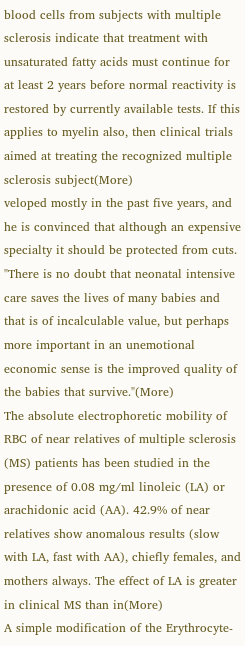blood cells from subjects with multiple sclerosis indicate that treatment with unsaturated fatty acids must continue for at least 2 years before normal reactivity is restored by currently available tests. If this applies to myelin also, then clinical trials aimed at treating the recognized multiple sclerosis subject(More)
veloped mostly in the past five years, and he is convinced that although an expensive specialty it should be protected from cuts. "There is no doubt that neonatal intensive care saves the lives of many babies and that is of incalculable value, but perhaps more important in an unemotional economic sense is the improved quality of the babies that survive."(More)
The absolute electrophoretic mobility of RBC of near relatives of multiple sclerosis (MS) patients has been studied in the presence of 0.08 mg/ml linoleic (LA) or arachidonic acid (AA). 42.9% of near relatives show anomalous results (slow with LA, fast with AA), chiefly females, and mothers always. The effect of LA is greater in clinical MS than in(More)
A simple modification of the Erythrocyte-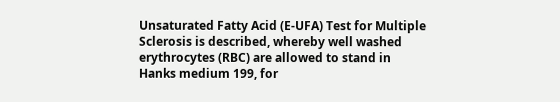Unsaturated Fatty Acid (E-UFA) Test for Multiple Sclerosis is described, whereby well washed erythrocytes (RBC) are allowed to stand in Hanks medium 199, for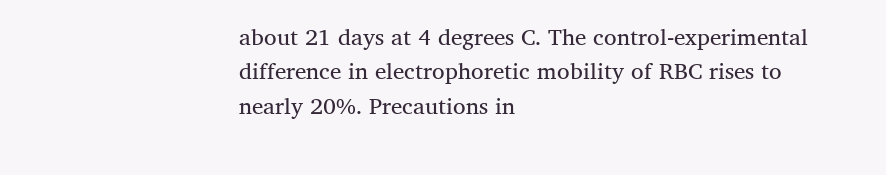about 21 days at 4 degrees C. The control-experimental difference in electrophoretic mobility of RBC rises to nearly 20%. Precautions in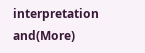interpretation and(More)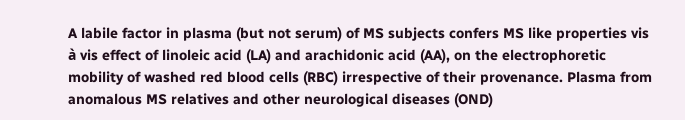A labile factor in plasma (but not serum) of MS subjects confers MS like properties vis à vis effect of linoleic acid (LA) and arachidonic acid (AA), on the electrophoretic mobility of washed red blood cells (RBC) irrespective of their provenance. Plasma from anomalous MS relatives and other neurological diseases (OND)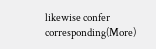likewise confer corresponding(More)